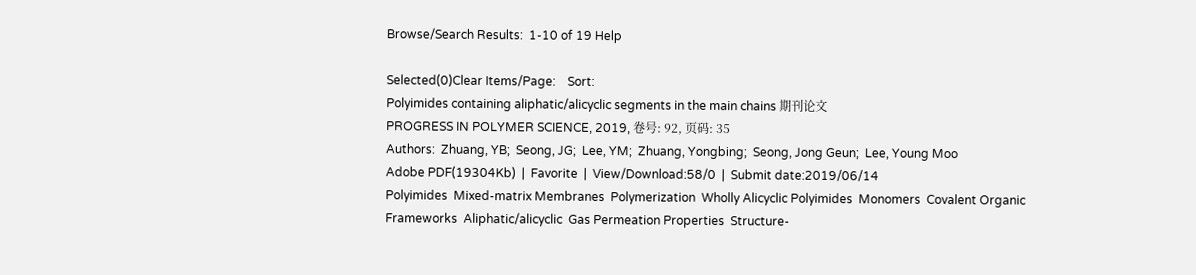Browse/Search Results:  1-10 of 19 Help

Selected(0)Clear Items/Page:    Sort:
Polyimides containing aliphatic/alicyclic segments in the main chains 期刊论文
PROGRESS IN POLYMER SCIENCE, 2019, 卷号: 92, 页码: 35
Authors:  Zhuang, YB;  Seong, JG;  Lee, YM;  Zhuang, Yongbing;  Seong, Jong Geun;  Lee, Young Moo
Adobe PDF(19304Kb)  |  Favorite  |  View/Download:58/0  |  Submit date:2019/06/14
Polyimides  Mixed-matrix Membranes  Polymerization  Wholly Alicyclic Polyimides  Monomers  Covalent Organic Frameworks  Aliphatic/alicyclic  Gas Permeation Properties  Structure-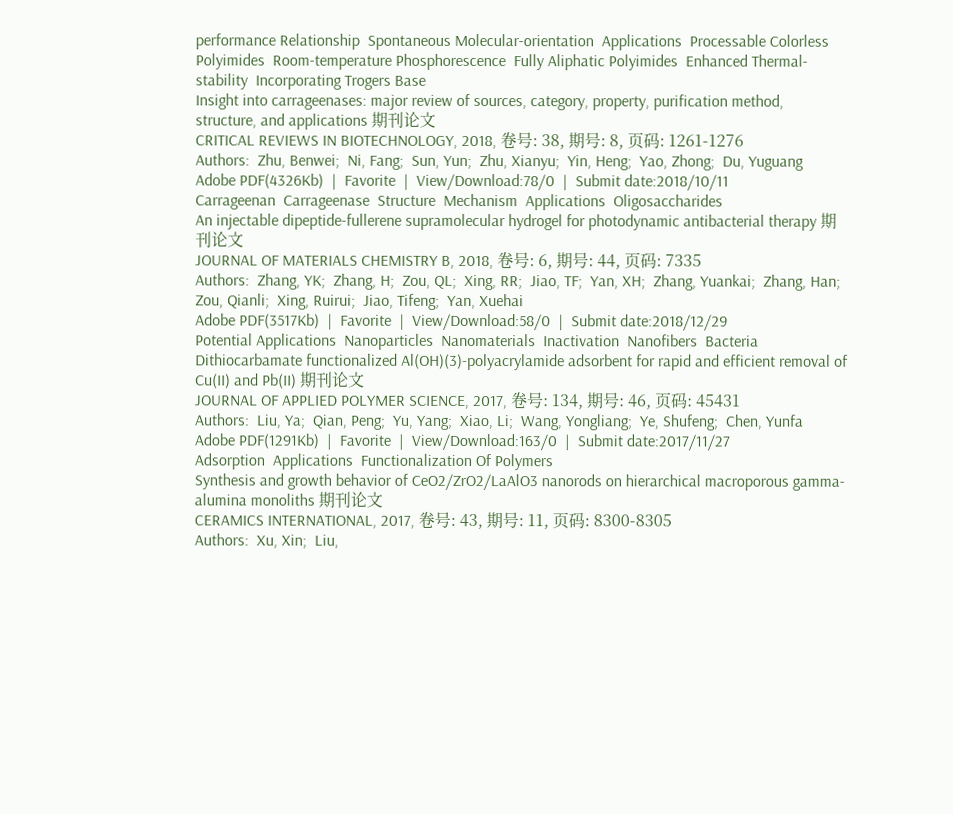performance Relationship  Spontaneous Molecular-orientation  Applications  Processable Colorless Polyimides  Room-temperature Phosphorescence  Fully Aliphatic Polyimides  Enhanced Thermal-stability  Incorporating Trogers Base
Insight into carrageenases: major review of sources, category, property, purification method, structure, and applications 期刊论文
CRITICAL REVIEWS IN BIOTECHNOLOGY, 2018, 卷号: 38, 期号: 8, 页码: 1261-1276
Authors:  Zhu, Benwei;  Ni, Fang;  Sun, Yun;  Zhu, Xianyu;  Yin, Heng;  Yao, Zhong;  Du, Yuguang
Adobe PDF(4326Kb)  |  Favorite  |  View/Download:78/0  |  Submit date:2018/10/11
Carrageenan  Carrageenase  Structure  Mechanism  Applications  Oligosaccharides
An injectable dipeptide-fullerene supramolecular hydrogel for photodynamic antibacterial therapy 期刊论文
JOURNAL OF MATERIALS CHEMISTRY B, 2018, 卷号: 6, 期号: 44, 页码: 7335
Authors:  Zhang, YK;  Zhang, H;  Zou, QL;  Xing, RR;  Jiao, TF;  Yan, XH;  Zhang, Yuankai;  Zhang, Han;  Zou, Qianli;  Xing, Ruirui;  Jiao, Tifeng;  Yan, Xuehai
Adobe PDF(3517Kb)  |  Favorite  |  View/Download:58/0  |  Submit date:2018/12/29
Potential Applications  Nanoparticles  Nanomaterials  Inactivation  Nanofibers  Bacteria
Dithiocarbamate functionalized Al(OH)(3)-polyacrylamide adsorbent for rapid and efficient removal of Cu(II) and Pb(II) 期刊论文
JOURNAL OF APPLIED POLYMER SCIENCE, 2017, 卷号: 134, 期号: 46, 页码: 45431
Authors:  Liu, Ya;  Qian, Peng;  Yu, Yang;  Xiao, Li;  Wang, Yongliang;  Ye, Shufeng;  Chen, Yunfa
Adobe PDF(1291Kb)  |  Favorite  |  View/Download:163/0  |  Submit date:2017/11/27
Adsorption  Applications  Functionalization Of Polymers
Synthesis and growth behavior of CeO2/ZrO2/LaAlO3 nanorods on hierarchical macroporous gamma-alumina monoliths 期刊论文
CERAMICS INTERNATIONAL, 2017, 卷号: 43, 期号: 11, 页码: 8300-8305
Authors:  Xu, Xin;  Liu,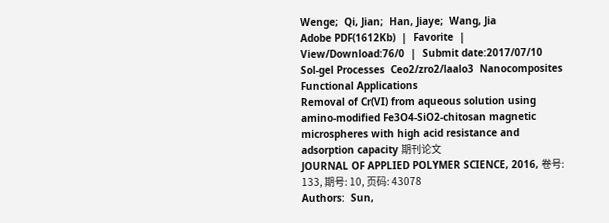Wenge;  Qi, Jian;  Han, Jiaye;  Wang, Jia
Adobe PDF(1612Kb)  |  Favorite  |  View/Download:76/0  |  Submit date:2017/07/10
Sol-gel Processes  Ceo2/zro2/laalo3  Nanocomposites  Functional Applications
Removal of Cr(VI) from aqueous solution using amino-modified Fe3O4-SiO2-chitosan magnetic microspheres with high acid resistance and adsorption capacity 期刊论文
JOURNAL OF APPLIED POLYMER SCIENCE, 2016, 卷号: 133, 期号: 10, 页码: 43078
Authors:  Sun,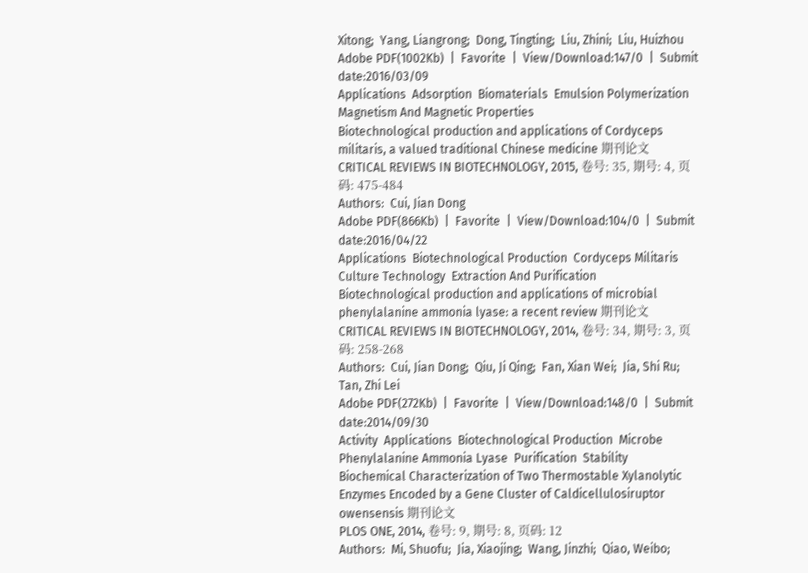Xitong;  Yang, Liangrong;  Dong, Tingting;  Liu, Zhini;  Liu, Huizhou
Adobe PDF(1002Kb)  |  Favorite  |  View/Download:147/0  |  Submit date:2016/03/09
Applications  Adsorption  Biomaterials  Emulsion Polymerization  Magnetism And Magnetic Properties
Biotechnological production and applications of Cordyceps militaris, a valued traditional Chinese medicine 期刊论文
CRITICAL REVIEWS IN BIOTECHNOLOGY, 2015, 卷号: 35, 期号: 4, 页码: 475-484
Authors:  Cui, Jian Dong
Adobe PDF(866Kb)  |  Favorite  |  View/Download:104/0  |  Submit date:2016/04/22
Applications  Biotechnological Production  Cordyceps Militaris  Culture Technology  Extraction And Purification
Biotechnological production and applications of microbial phenylalanine ammonia lyase: a recent review 期刊论文
CRITICAL REVIEWS IN BIOTECHNOLOGY, 2014, 卷号: 34, 期号: 3, 页码: 258-268
Authors:  Cui, Jian Dong;  Qiu, Ji Qing;  Fan, Xian Wei;  Jia, Shi Ru;  Tan, Zhi Lei
Adobe PDF(272Kb)  |  Favorite  |  View/Download:148/0  |  Submit date:2014/09/30
Activity  Applications  Biotechnological Production  Microbe  Phenylalanine Ammonia Lyase  Purification  Stability
Biochemical Characterization of Two Thermostable Xylanolytic Enzymes Encoded by a Gene Cluster of Caldicellulosiruptor owensensis 期刊论文
PLOS ONE, 2014, 卷号: 9, 期号: 8, 页码: 12
Authors:  Mi, Shuofu;  Jia, Xiaojing;  Wang, Jinzhi;  Qiao, Weibo;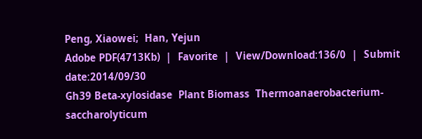Peng, Xiaowei;  Han, Yejun
Adobe PDF(4713Kb)  |  Favorite  |  View/Download:136/0  |  Submit date:2014/09/30
Gh39 Beta-xylosidase  Plant Biomass  Thermoanaerobacterium-saccharolyticum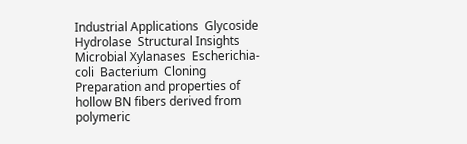Industrial Applications  Glycoside Hydrolase  Structural Insights  Microbial Xylanases  Escherichia-coli  Bacterium  Cloning
Preparation and properties of hollow BN fibers derived from polymeric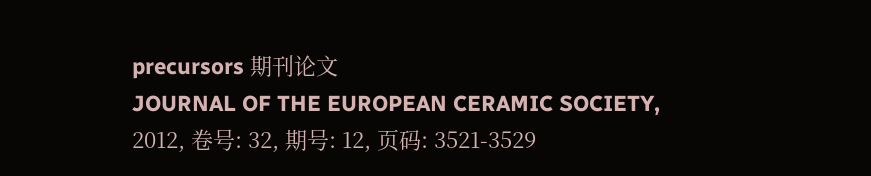precursors 期刊论文
JOURNAL OF THE EUROPEAN CERAMIC SOCIETY, 2012, 卷号: 32, 期号: 12, 页码: 3521-3529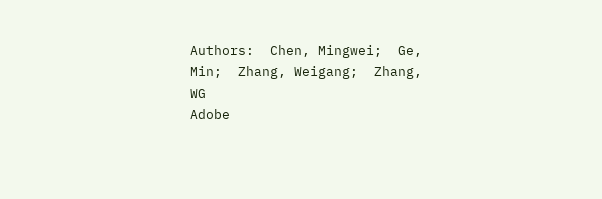Authors:  Chen, Mingwei;  Ge, Min;  Zhang, Weigang;  Zhang, WG
Adobe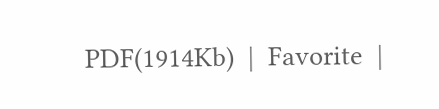PDF(1914Kb)  |  Favorite  |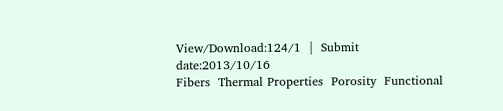View/Download:124/1  |  Submit date:2013/10/16
Fibers  Thermal Properties  Porosity  Functional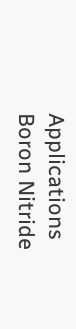Applications  Boron Nitride